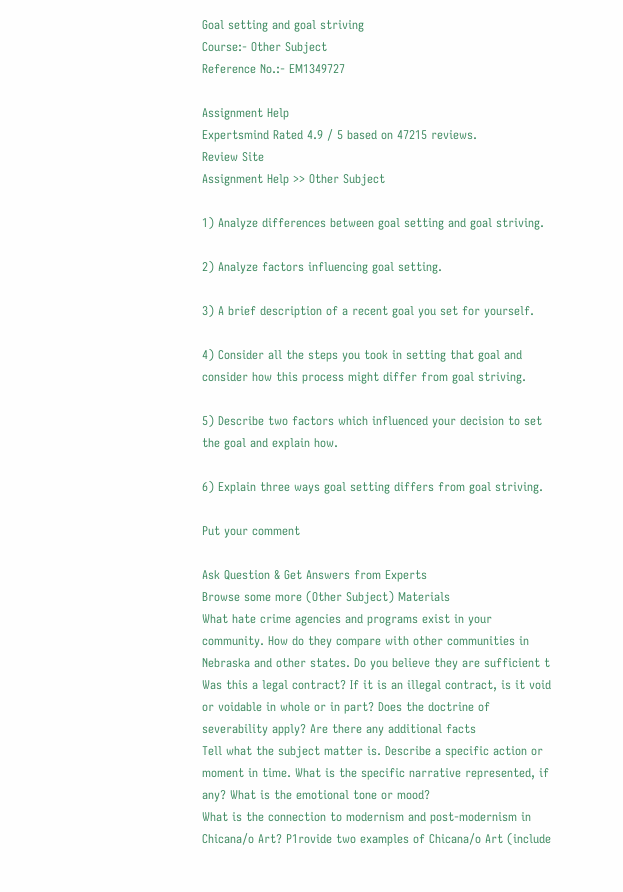Goal setting and goal striving
Course:- Other Subject
Reference No.:- EM1349727

Assignment Help
Expertsmind Rated 4.9 / 5 based on 47215 reviews.
Review Site
Assignment Help >> Other Subject

1) Analyze differences between goal setting and goal striving.

2) Analyze factors influencing goal setting.

3) A brief description of a recent goal you set for yourself.

4) Consider all the steps you took in setting that goal and consider how this process might differ from goal striving.

5) Describe two factors which influenced your decision to set the goal and explain how.

6) Explain three ways goal setting differs from goal striving.

Put your comment

Ask Question & Get Answers from Experts
Browse some more (Other Subject) Materials
What hate crime agencies and programs exist in your community. How do they compare with other communities in Nebraska and other states. Do you believe they are sufficient t
Was this a legal contract? If it is an illegal contract, is it void or voidable in whole or in part? Does the doctrine of severability apply? Are there any additional facts
Tell what the subject matter is. Describe a specific action or moment in time. What is the specific narrative represented, if any? What is the emotional tone or mood?
What is the connection to modernism and post-modernism in Chicana/o Art? P1rovide two examples of Chicana/o Art (include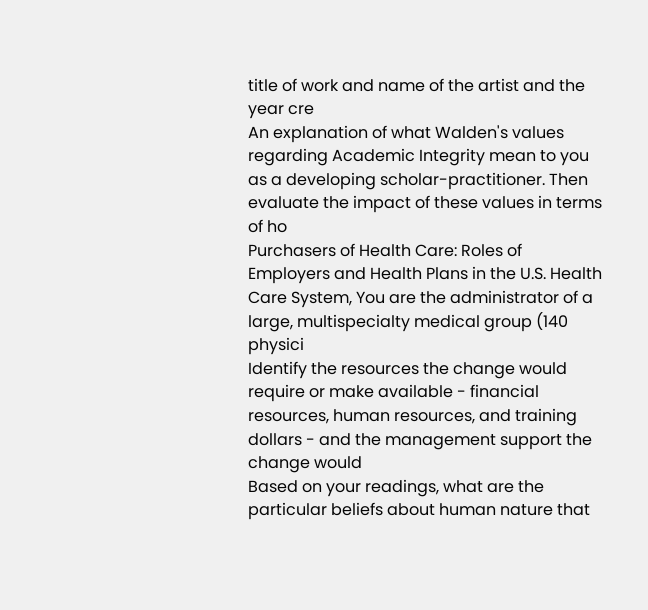title of work and name of the artist and the year cre
An explanation of what Walden's values regarding Academic Integrity mean to you as a developing scholar-practitioner. Then evaluate the impact of these values in terms of ho
Purchasers of Health Care: Roles of Employers and Health Plans in the U.S. Health Care System, You are the administrator of a large, multispecialty medical group (140 physici
Identify the resources the change would require or make available - financial resources, human resources, and training dollars - and the management support the change would
Based on your readings, what are the particular beliefs about human nature that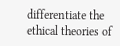differentiate the ethical theories of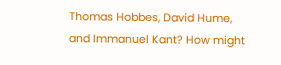Thomas Hobbes, David Hume, and Immanuel Kant? How might